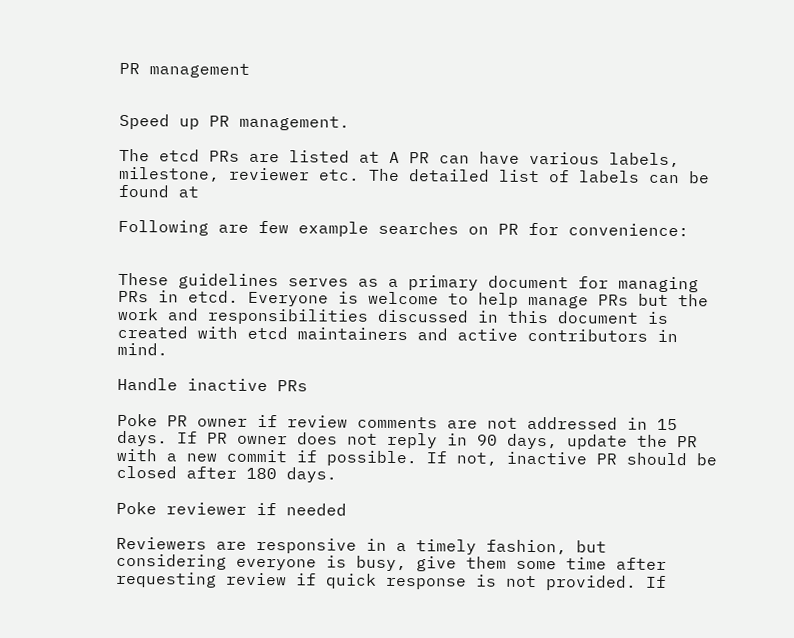PR management


Speed up PR management.

The etcd PRs are listed at A PR can have various labels, milestone, reviewer etc. The detailed list of labels can be found at

Following are few example searches on PR for convenience:


These guidelines serves as a primary document for managing PRs in etcd. Everyone is welcome to help manage PRs but the work and responsibilities discussed in this document is created with etcd maintainers and active contributors in mind.

Handle inactive PRs

Poke PR owner if review comments are not addressed in 15 days. If PR owner does not reply in 90 days, update the PR with a new commit if possible. If not, inactive PR should be closed after 180 days.

Poke reviewer if needed

Reviewers are responsive in a timely fashion, but considering everyone is busy, give them some time after requesting review if quick response is not provided. If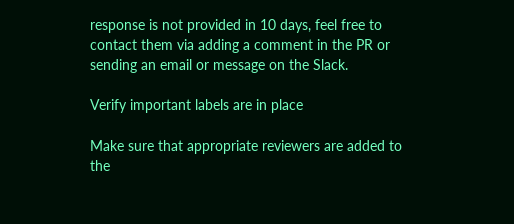response is not provided in 10 days, feel free to contact them via adding a comment in the PR or sending an email or message on the Slack.

Verify important labels are in place

Make sure that appropriate reviewers are added to the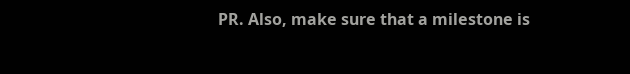PR. Also, make sure that a milestone is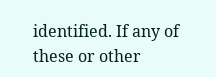identified. If any of these or other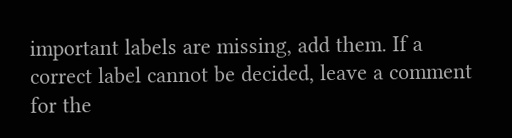important labels are missing, add them. If a correct label cannot be decided, leave a comment for the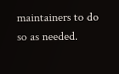maintainers to do so as needed.